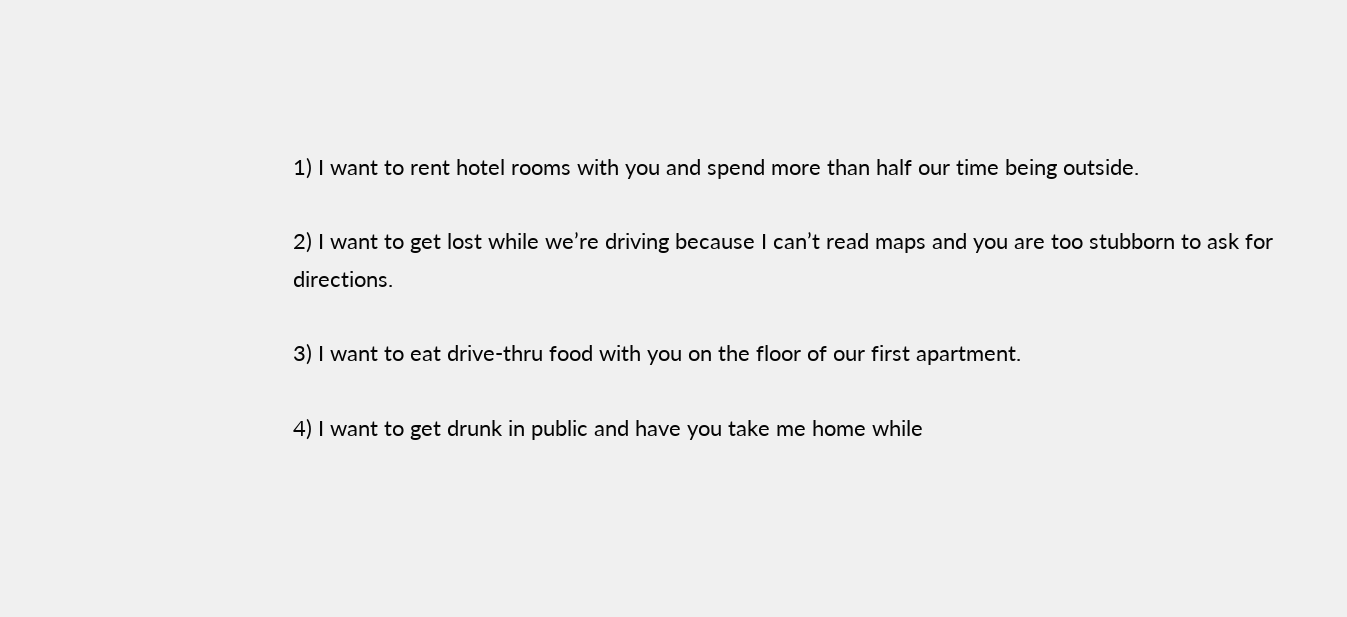1) I want to rent hotel rooms with you and spend more than half our time being outside.

2) I want to get lost while we’re driving because I can’t read maps and you are too stubborn to ask for directions.

3) I want to eat drive-thru food with you on the floor of our first apartment.

4) I want to get drunk in public and have you take me home while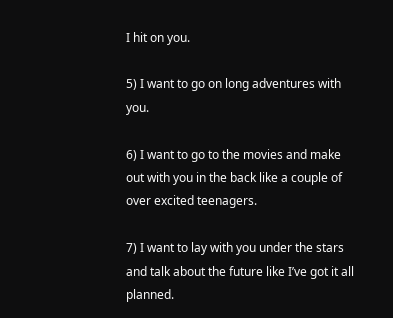I hit on you.

5) I want to go on long adventures with you.

6) I want to go to the movies and make out with you in the back like a couple of over excited teenagers.

7) I want to lay with you under the stars and talk about the future like I’ve got it all planned.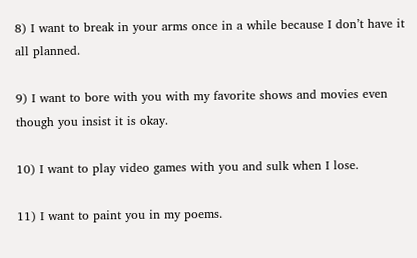8) I want to break in your arms once in a while because I don’t have it all planned.

9) I want to bore with you with my favorite shows and movies even though you insist it is okay.

10) I want to play video games with you and sulk when I lose.

11) I want to paint you in my poems.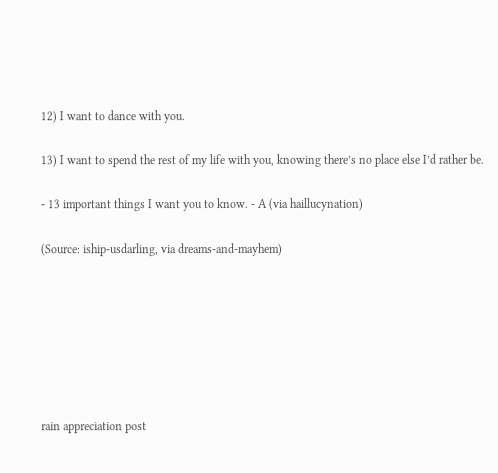12) I want to dance with you.

13) I want to spend the rest of my life with you, knowing there’s no place else I’d rather be.

- 13 important things I want you to know. - A (via haillucynation)

(Source: iship-usdarling, via dreams-and-mayhem)







rain appreciation post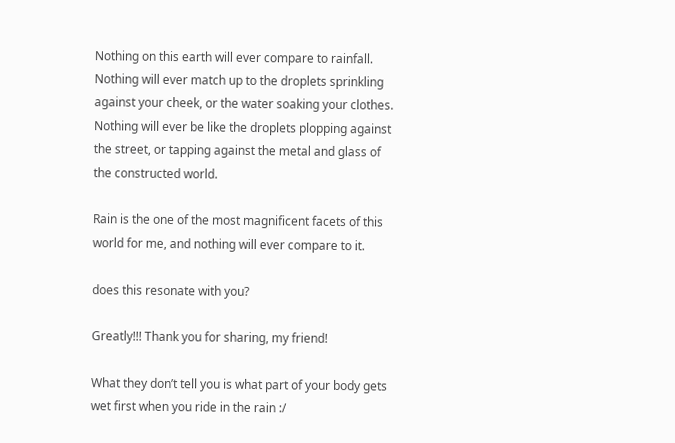Nothing on this earth will ever compare to rainfall. Nothing will ever match up to the droplets sprinkling against your cheek, or the water soaking your clothes. Nothing will ever be like the droplets plopping against the street, or tapping against the metal and glass of the constructed world.

Rain is the one of the most magnificent facets of this world for me, and nothing will ever compare to it.

does this resonate with you?

Greatly!!! Thank you for sharing, my friend!

What they don’t tell you is what part of your body gets wet first when you ride in the rain :/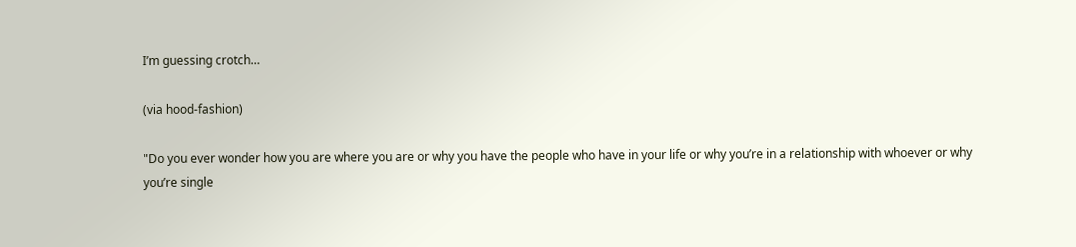I’m guessing crotch…

(via hood-fashion)

"Do you ever wonder how you are where you are or why you have the people who have in your life or why you’re in a relationship with whoever or why you’re single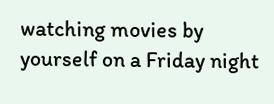watching movies by yourself on a Friday night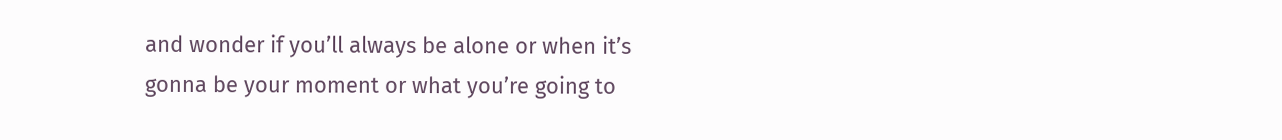and wonder if you’ll always be alone or when it’s gonna be your moment or what you’re going to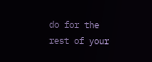do for the rest of your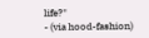life?"
- (via hood-fashion)